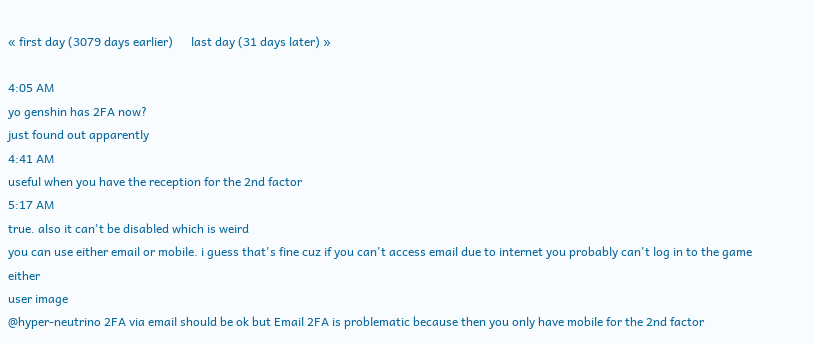« first day (3079 days earlier)      last day (31 days later) »

4:05 AM
yo genshin has 2FA now?
just found out apparently
4:41 AM
useful when you have the reception for the 2nd factor
5:17 AM
true. also it can't be disabled which is weird
you can use either email or mobile. i guess that's fine cuz if you can't access email due to internet you probably can't log in to the game either
user image
@hyper-neutrino 2FA via email should be ok but Email 2FA is problematic because then you only have mobile for the 2nd factor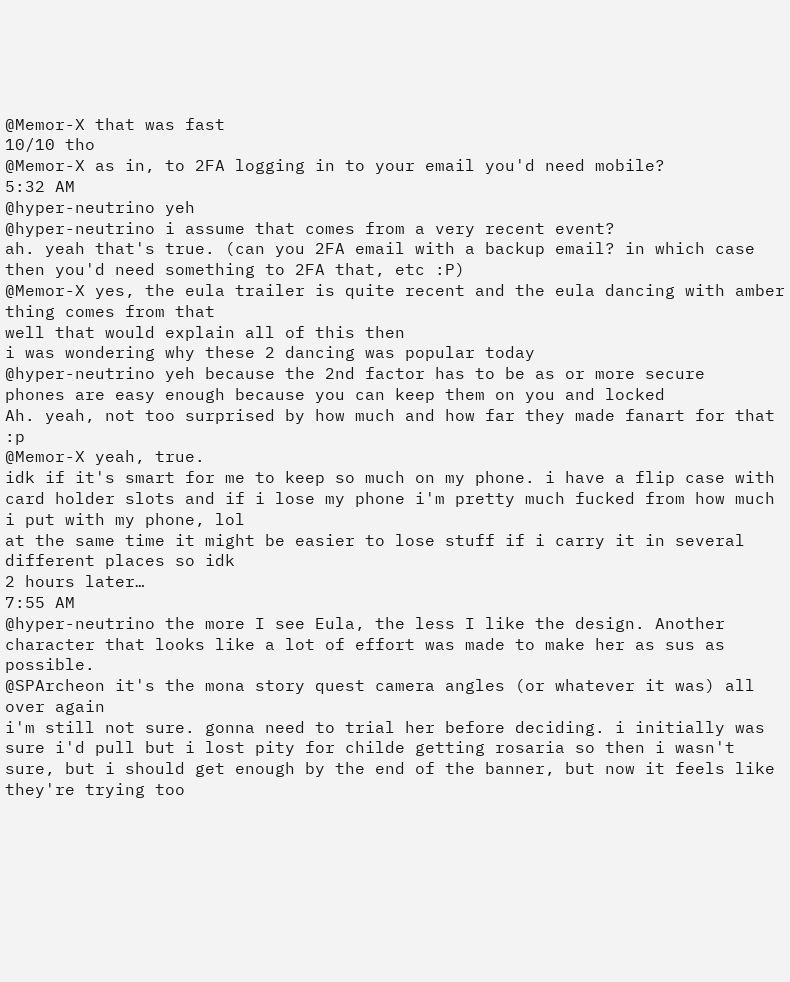@Memor-X that was fast
10/10 tho
@Memor-X as in, to 2FA logging in to your email you'd need mobile?
5:32 AM
@hyper-neutrino yeh
@hyper-neutrino i assume that comes from a very recent event?
ah. yeah that's true. (can you 2FA email with a backup email? in which case then you'd need something to 2FA that, etc :P)
@Memor-X yes, the eula trailer is quite recent and the eula dancing with amber thing comes from that
well that would explain all of this then
i was wondering why these 2 dancing was popular today
@hyper-neutrino yeh because the 2nd factor has to be as or more secure
phones are easy enough because you can keep them on you and locked
Ah. yeah, not too surprised by how much and how far they made fanart for that :p
@Memor-X yeah, true.
idk if it's smart for me to keep so much on my phone. i have a flip case with card holder slots and if i lose my phone i'm pretty much fucked from how much i put with my phone, lol
at the same time it might be easier to lose stuff if i carry it in several different places so idk
2 hours later…
7:55 AM
@hyper-neutrino the more I see Eula, the less I like the design. Another character that looks like a lot of effort was made to make her as sus as possible.
@SPArcheon it's the mona story quest camera angles (or whatever it was) all over again
i'm still not sure. gonna need to trial her before deciding. i initially was sure i'd pull but i lost pity for childe getting rosaria so then i wasn't sure, but i should get enough by the end of the banner, but now it feels like they're trying too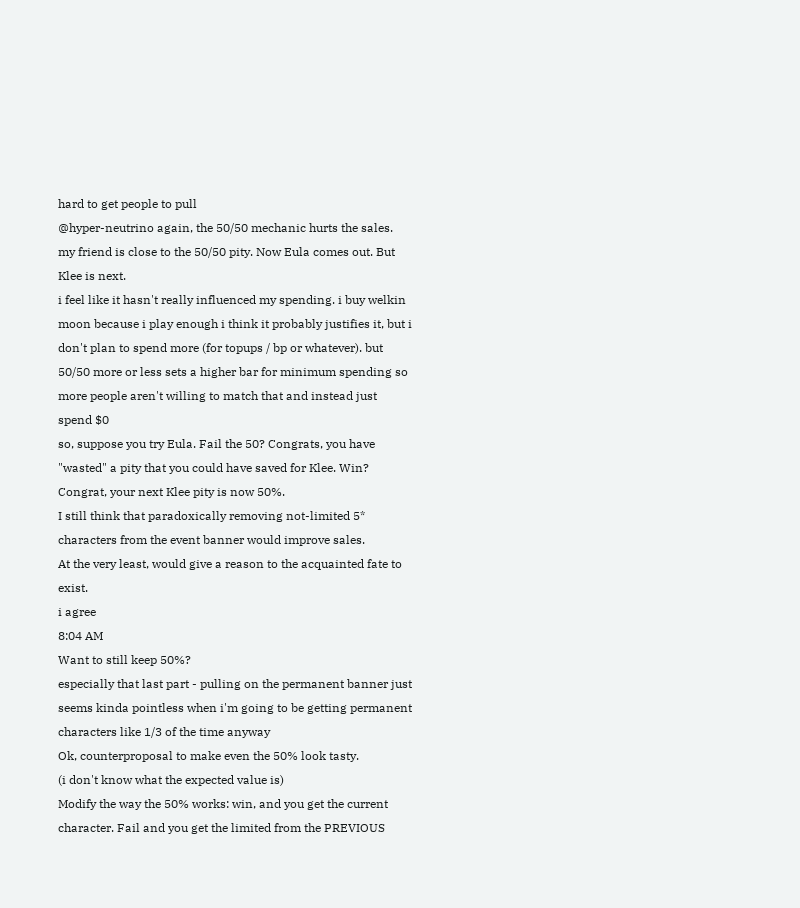hard to get people to pull
@hyper-neutrino again, the 50/50 mechanic hurts the sales.
my friend is close to the 50/50 pity. Now Eula comes out. But Klee is next.
i feel like it hasn't really influenced my spending. i buy welkin moon because i play enough i think it probably justifies it, but i don't plan to spend more (for topups / bp or whatever). but 50/50 more or less sets a higher bar for minimum spending so more people aren't willing to match that and instead just spend $0
so, suppose you try Eula. Fail the 50? Congrats, you have "wasted" a pity that you could have saved for Klee. Win? Congrat, your next Klee pity is now 50%.
I still think that paradoxically removing not-limited 5* characters from the event banner would improve sales.
At the very least, would give a reason to the acquainted fate to exist.
i agree
8:04 AM
Want to still keep 50%?
especially that last part - pulling on the permanent banner just seems kinda pointless when i'm going to be getting permanent characters like 1/3 of the time anyway
Ok, counterproposal to make even the 50% look tasty.
(i don't know what the expected value is)
Modify the way the 50% works: win, and you get the current character. Fail and you get the limited from the PREVIOUS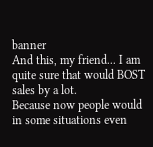banner
And this, my friend... I am quite sure that would BOST sales by a lot.
Because now people would in some situations even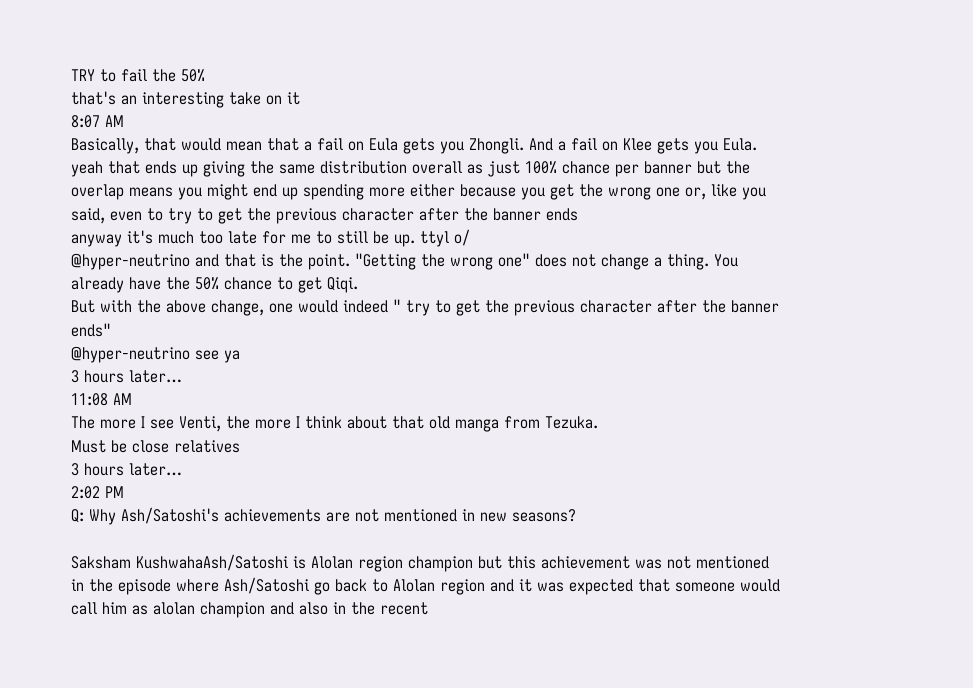TRY to fail the 50%
that's an interesting take on it
8:07 AM
Basically, that would mean that a fail on Eula gets you Zhongli. And a fail on Klee gets you Eula.
yeah that ends up giving the same distribution overall as just 100% chance per banner but the overlap means you might end up spending more either because you get the wrong one or, like you said, even to try to get the previous character after the banner ends
anyway it's much too late for me to still be up. ttyl o/
@hyper-neutrino and that is the point. "Getting the wrong one" does not change a thing. You already have the 50% chance to get Qiqi.
But with the above change, one would indeed " try to get the previous character after the banner ends"
@hyper-neutrino see ya
3 hours later…
11:08 AM
The more I see Venti, the more I think about that old manga from Tezuka.
Must be close relatives
3 hours later…
2:02 PM
Q: Why Ash/Satoshi's achievements are not mentioned in new seasons?

Saksham KushwahaAsh/Satoshi is Alolan region champion but this achievement was not mentioned in the episode where Ash/Satoshi go back to Alolan region and it was expected that someone would call him as alolan champion and also in the recent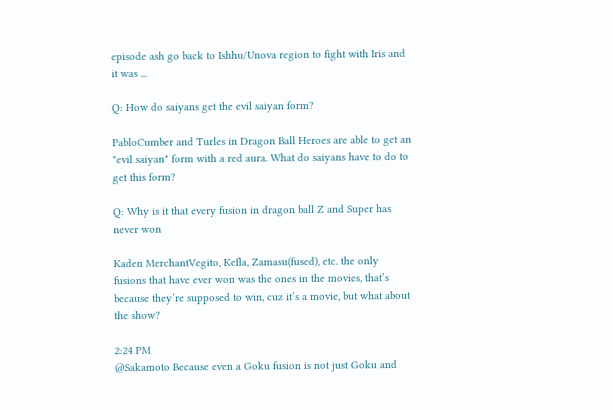episode ash go back to Ishhu/Unova region to fight with Iris and it was ...

Q: How do saiyans get the evil saiyan form?

PabloCumber and Turles in Dragon Ball Heroes are able to get an "evil saiyan" form with a red aura. What do saiyans have to do to get this form?

Q: Why is it that every fusion in dragon ball Z and Super has never won

Kaden MerchantVegito, Kefla, Zamasu(fused), etc. the only fusions that have ever won was the ones in the movies, that’s because they’re supposed to win, cuz it’s a movie, but what about the show?

2:24 PM
@Sakamoto Because even a Goku fusion is not just Goku and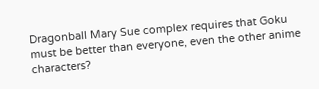Dragonball Mary Sue complex requires that Goku must be better than everyone, even the other anime characters?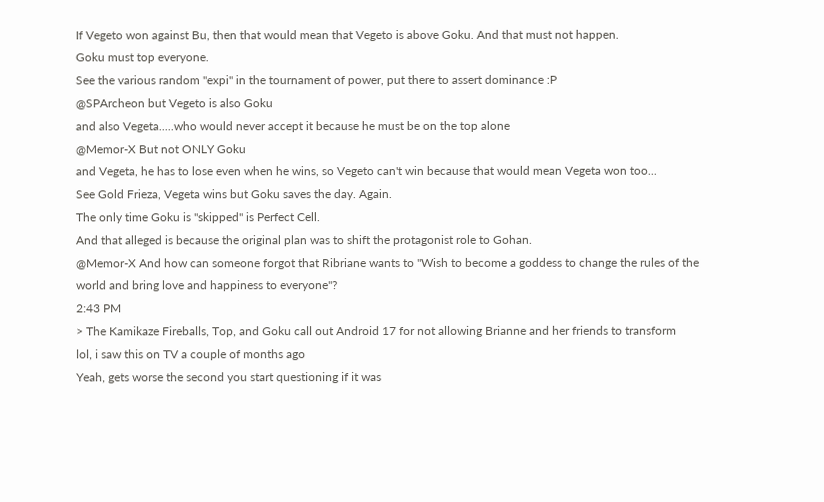If Vegeto won against Bu, then that would mean that Vegeto is above Goku. And that must not happen.
Goku must top everyone.
See the various random "expi" in the tournament of power, put there to assert dominance :P
@SPArcheon but Vegeto is also Goku
and also Vegeta.....who would never accept it because he must be on the top alone
@Memor-X But not ONLY Goku
and Vegeta, he has to lose even when he wins, so Vegeto can't win because that would mean Vegeta won too...
See Gold Frieza, Vegeta wins but Goku saves the day. Again.
The only time Goku is "skipped" is Perfect Cell.
And that alleged is because the original plan was to shift the protagonist role to Gohan.
@Memor-X And how can someone forgot that Ribriane wants to "Wish to become a goddess to change the rules of the world and bring love and happiness to everyone"?
2:43 PM
> The Kamikaze Fireballs, Top, and Goku call out Android 17 for not allowing Brianne and her friends to transform
lol, i saw this on TV a couple of months ago
Yeah, gets worse the second you start questioning if it was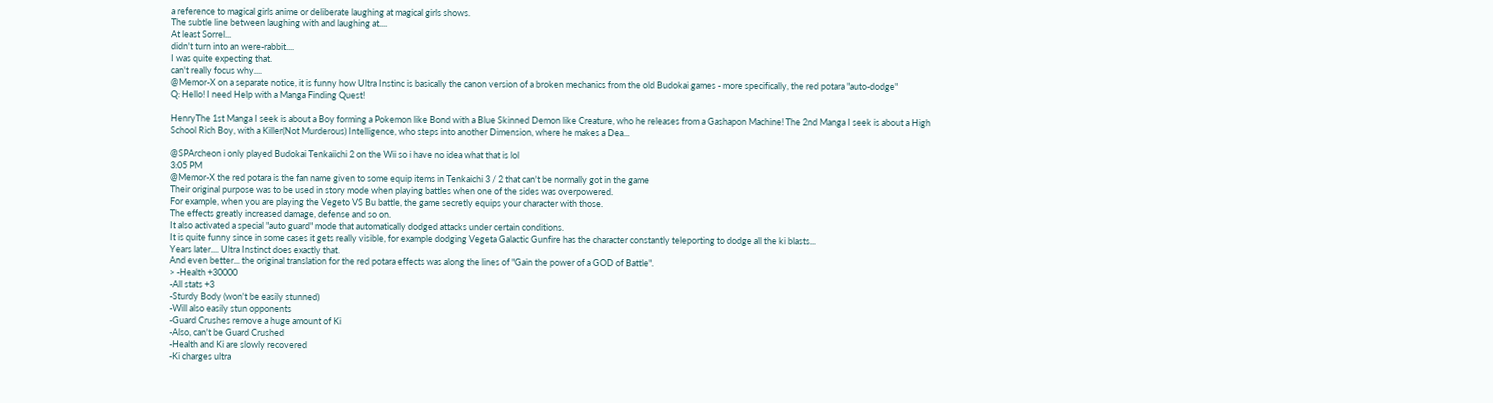a reference to magical girls anime or deliberate laughing at magical girls shows.
The subtle line between laughing with and laughing at....
At least Sorrel...
didn't turn into an were-rabbit....
I was quite expecting that.
can't really focus why....
@Memor-X on a separate notice, it is funny how Ultra Instinc is basically the canon version of a broken mechanics from the old Budokai games - more specifically, the red potara "auto-dodge"
Q: Hello! I need Help with a Manga Finding Quest!

HenryThe 1st Manga I seek is about a Boy forming a Pokemon like Bond with a Blue Skinned Demon like Creature, who he releases from a Gashapon Machine! The 2nd Manga I seek is about a High School Rich Boy, with a Killer(Not Murderous) Intelligence, who steps into another Dimension, where he makes a Dea...

@SPArcheon i only played Budokai Tenkaiichi 2 on the Wii so i have no idea what that is lol
3:05 PM
@Memor-X the red potara is the fan name given to some equip items in Tenkaichi 3 / 2 that can't be normally got in the game
Their original purpose was to be used in story mode when playing battles when one of the sides was overpowered.
For example, when you are playing the Vegeto VS Bu battle, the game secretly equips your character with those.
The effects greatly increased damage, defense and so on.
It also activated a special "auto guard" mode that automatically dodged attacks under certain conditions.
It is quite funny since in some cases it gets really visible, for example dodging Vegeta Galactic Gunfire has the character constantly teleporting to dodge all the ki blasts...
Years later.... Ultra Instinct does exactly that.
And even better... the original translation for the red potara effects was along the lines of "Gain the power of a GOD of Battle".
> -Health +30000
-All stats +3
-Sturdy Body (won't be easily stunned)
-Will also easily stun opponents
-Guard Crushes remove a huge amount of Ki
-Also, can't be Guard Crushed
-Health and Ki are slowly recovered
-Ki charges ultra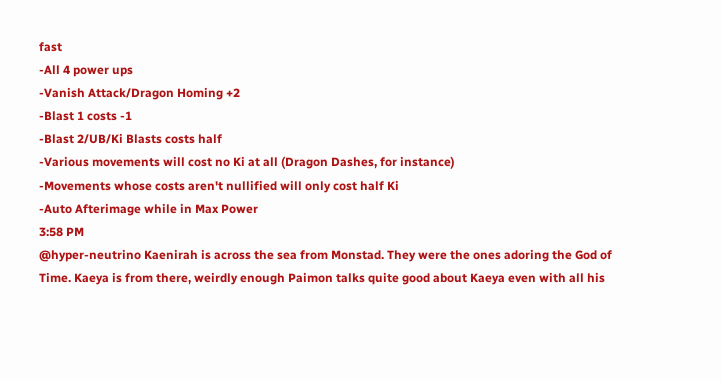fast
-All 4 power ups
-Vanish Attack/Dragon Homing +2
-Blast 1 costs -1
-Blast 2/UB/Ki Blasts costs half
-Various movements will cost no Ki at all (Dragon Dashes, for instance)
-Movements whose costs aren't nullified will only cost half Ki
-Auto Afterimage while in Max Power
3:58 PM
@hyper-neutrino Kaenirah is across the sea from Monstad. They were the ones adoring the God of Time. Kaeya is from there, weirdly enough Paimon talks quite good about Kaeya even with all his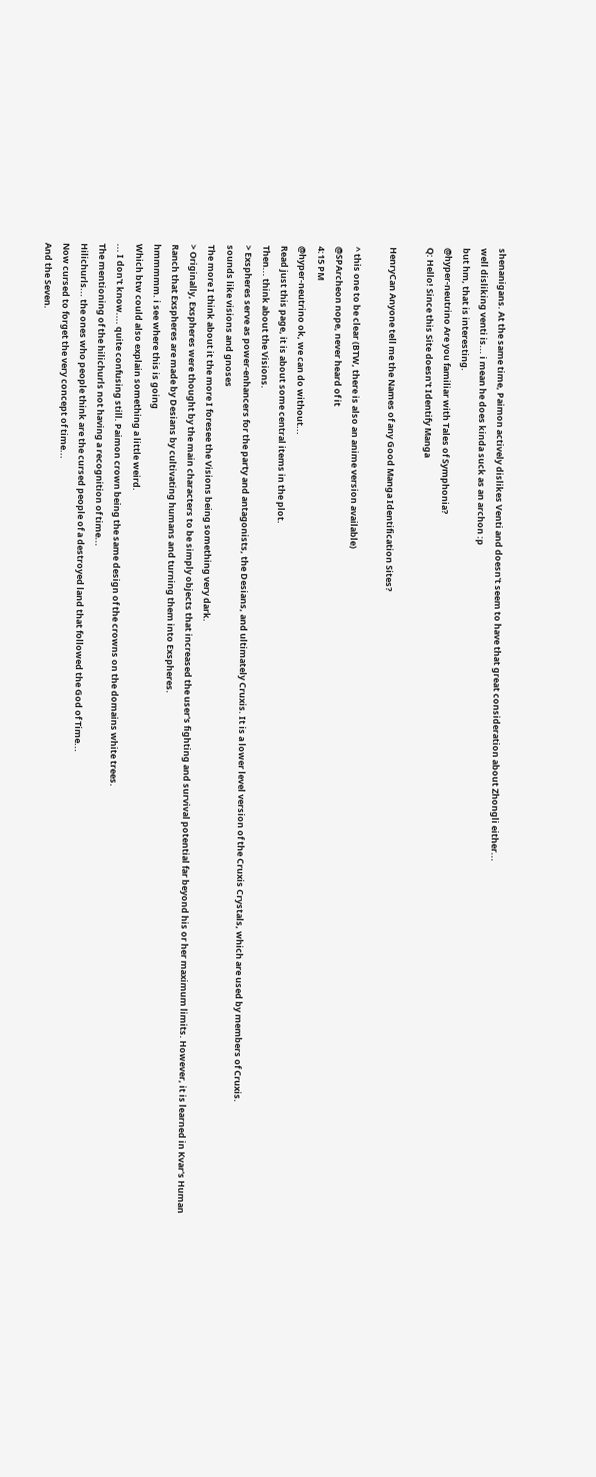shenanigans. At the same time, Paimon actively dislikes Venti and doesn't seem to have that great consideration about Zhongli either...
well disliking venti is... i mean he does kinda suck as an archon :p
but hm, that is interesting.
@hyper-neutrino Are you familiar with Tales of Symphonia?
Q: Hello! Since this Site doesn't Identify Manga

HenryCan Anyone tell me the Names of any Good Manga Identification Sites?

^ this one to be clear (BTW, there is also an anime version available)
@SPArcheon nope, never heard of it
4:15 PM
@hyper-neutrino ok, we can do without...
Read just this page, it is about some central items in the plot.
Then... think about the Visions.
> Exspheres serve as power-enhancers for the party and antagonists, the Desians, and ultimately Cruxis. It is a lower level version of the Cruxis Crystals, which are used by members of Cruxis.
sounds like visions and gnoses
The more I think about it the more I foresee the Visions being something very dark.
> Originally, Exspheres were thought by the main characters to be simply objects that increased the user's fighting and survival potential far beyond his or her maximum limits. However, it is learned in Kvar's Human Ranch that Exspheres are made by Desians by cultivating humans and turning them into Exspheres.
hmmmmm. i see where this is going
Which btw could also explain something a little weird.
... I don't know.... quite confusing still. Paimon crown being the same design of the crowns on the domains white trees.
The mentioning of the hilichurls not having a recognition of time...
Hilichurls... the ones who people think are the cursed people of a destroyed land that followed the God of Time...
Now cursed to forget the very concept of time...
And the Seven.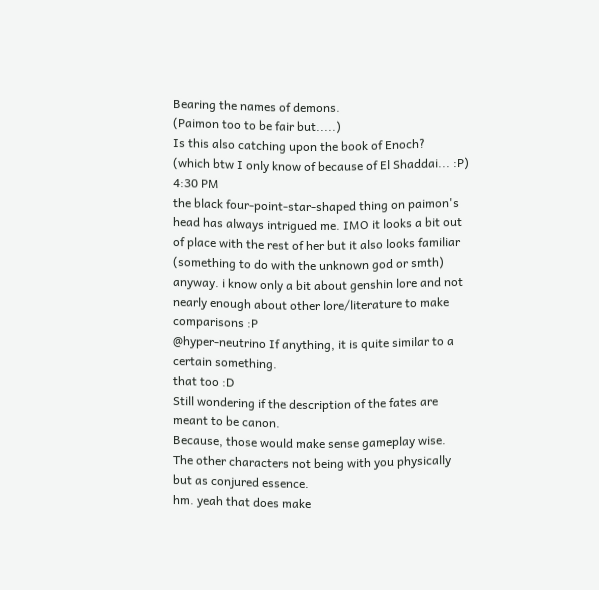Bearing the names of demons.
(Paimon too to be fair but.....)
Is this also catching upon the book of Enoch?
(which btw I only know of because of El Shaddai... :P)
4:30 PM
the black four-point-star-shaped thing on paimon's head has always intrigued me. IMO it looks a bit out of place with the rest of her but it also looks familiar (something to do with the unknown god or smth)
anyway. i know only a bit about genshin lore and not nearly enough about other lore/literature to make comparisons :P
@hyper-neutrino If anything, it is quite similar to a certain something.
that too :D
Still wondering if the description of the fates are meant to be canon.
Because, those would make sense gameplay wise.
The other characters not being with you physically but as conjured essence.
hm. yeah that does make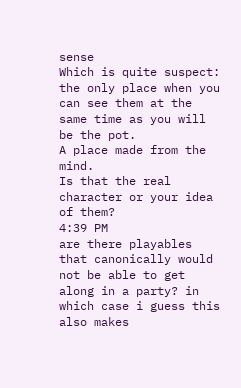sense
Which is quite suspect: the only place when you can see them at the same time as you will be the pot.
A place made from the mind.
Is that the real character or your idea of them?
4:39 PM
are there playables that canonically would not be able to get along in a party? in which case i guess this also makes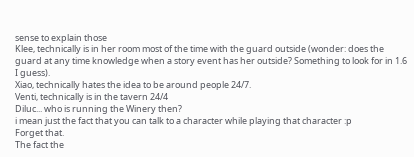sense to explain those
Klee, technically is in her room most of the time with the guard outside (wonder: does the guard at any time knowledge when a story event has her outside? Something to look for in 1.6 I guess).
Xiao, technically hates the idea to be around people 24/7.
Venti, technically is in the tavern 24/4
Diluc... who is running the Winery then?
i mean just the fact that you can talk to a character while playing that character :p
Forget that.
The fact the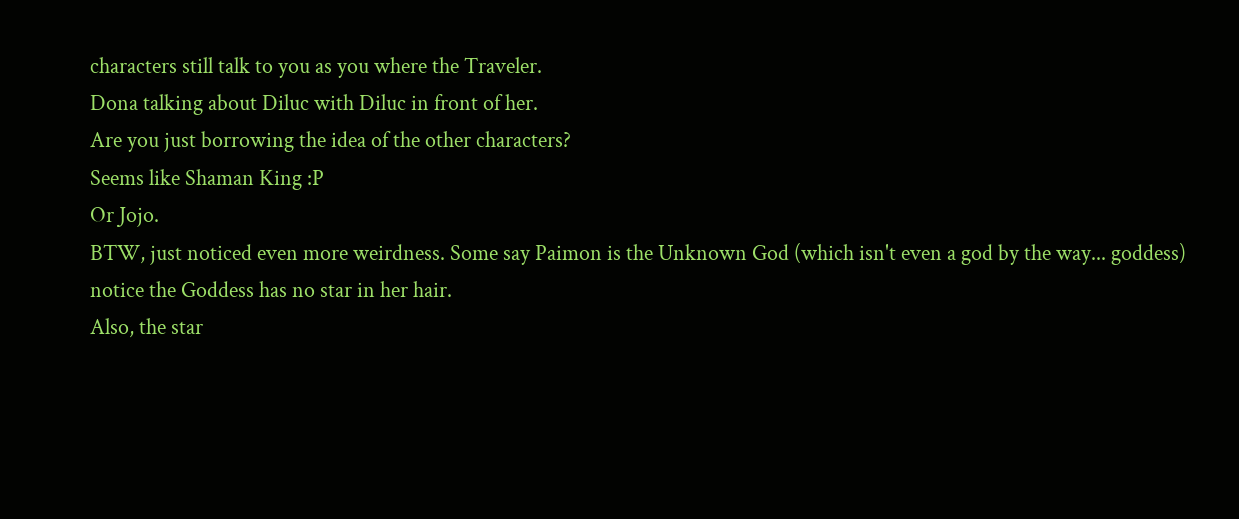characters still talk to you as you where the Traveler.
Dona talking about Diluc with Diluc in front of her.
Are you just borrowing the idea of the other characters?
Seems like Shaman King :P
Or Jojo.
BTW, just noticed even more weirdness. Some say Paimon is the Unknown God (which isn't even a god by the way... goddess)
notice the Goddess has no star in her hair.
Also, the star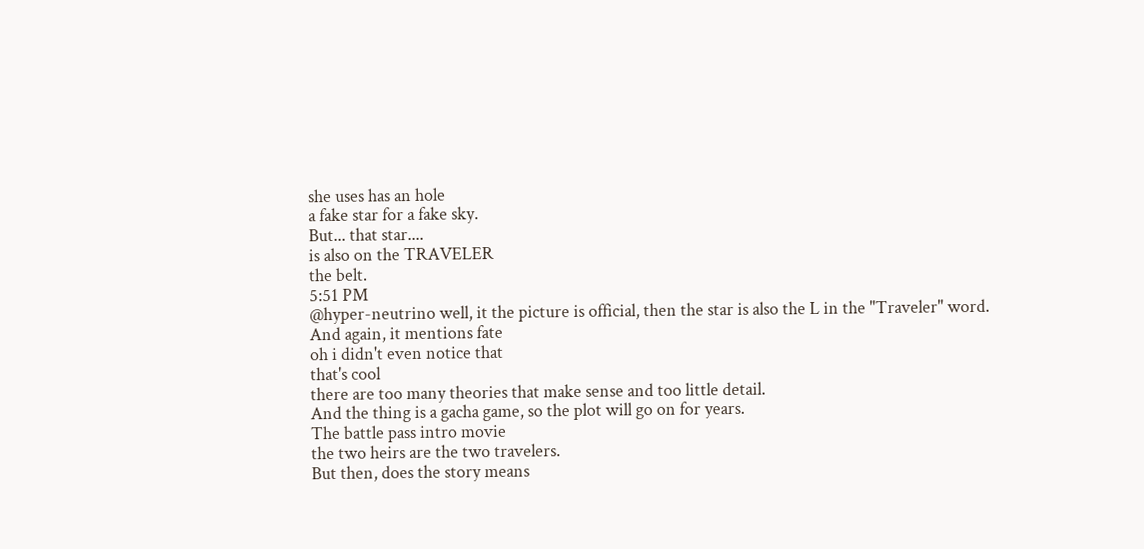she uses has an hole
a fake star for a fake sky.
But... that star....
is also on the TRAVELER
the belt.
5:51 PM
@hyper-neutrino well, it the picture is official, then the star is also the L in the "Traveler" word.
And again, it mentions fate
oh i didn't even notice that
that's cool
there are too many theories that make sense and too little detail.
And the thing is a gacha game, so the plot will go on for years.
The battle pass intro movie
the two heirs are the two travelers.
But then, does the story means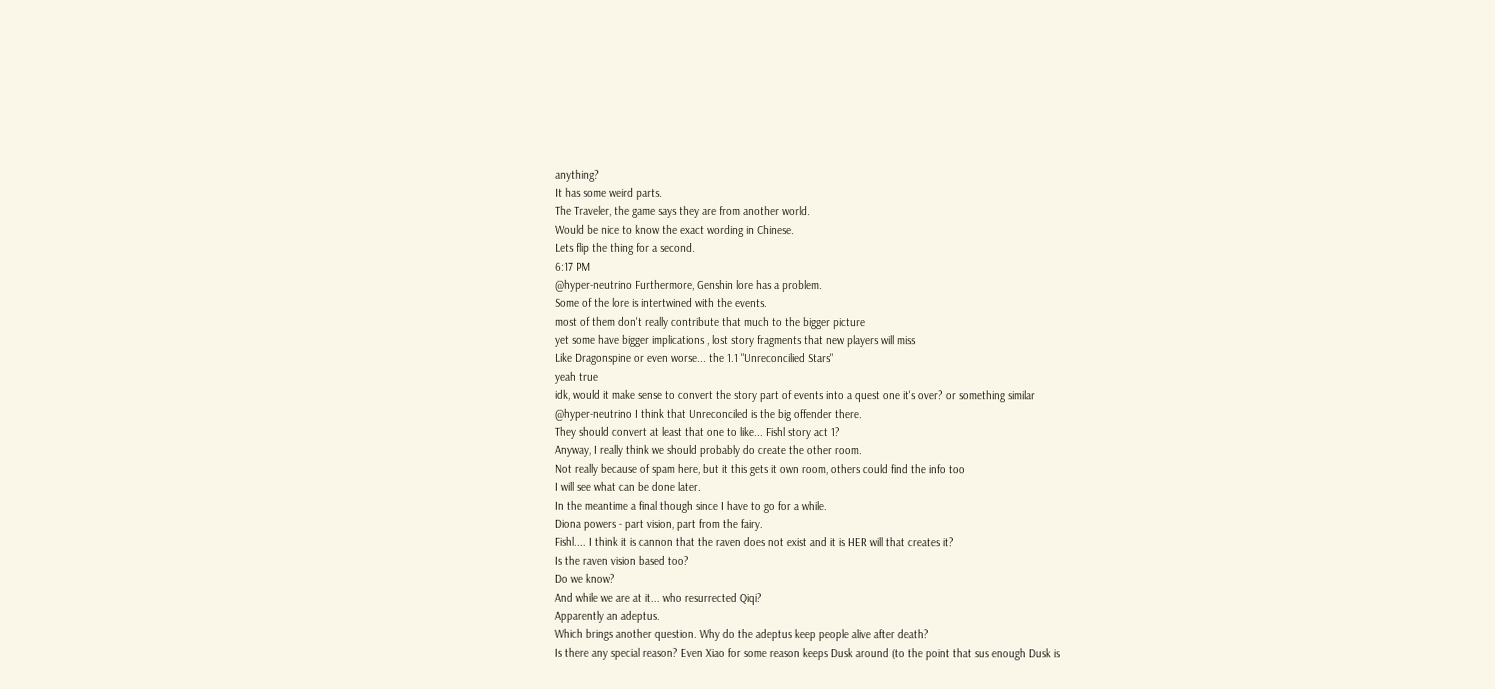anything?
It has some weird parts.
The Traveler, the game says they are from another world.
Would be nice to know the exact wording in Chinese.
Lets flip the thing for a second.
6:17 PM
@hyper-neutrino Furthermore, Genshin lore has a problem.
Some of the lore is intertwined with the events.
most of them don't really contribute that much to the bigger picture
yet some have bigger implications , lost story fragments that new players will miss
Like Dragonspine or even worse... the 1.1 "Unreconcilied Stars"
yeah true
idk, would it make sense to convert the story part of events into a quest one it's over? or something similar
@hyper-neutrino I think that Unreconciled is the big offender there.
They should convert at least that one to like... Fishl story act 1?
Anyway, I really think we should probably do create the other room.
Not really because of spam here, but it this gets it own room, others could find the info too
I will see what can be done later.
In the meantime a final though since I have to go for a while.
Diona powers - part vision, part from the fairy.
Fishl.... I think it is cannon that the raven does not exist and it is HER will that creates it?
Is the raven vision based too?
Do we know?
And while we are at it... who resurrected Qiqi?
Apparently an adeptus.
Which brings another question. Why do the adeptus keep people alive after death?
Is there any special reason? Even Xiao for some reason keeps Dusk around (to the point that sus enough Dusk is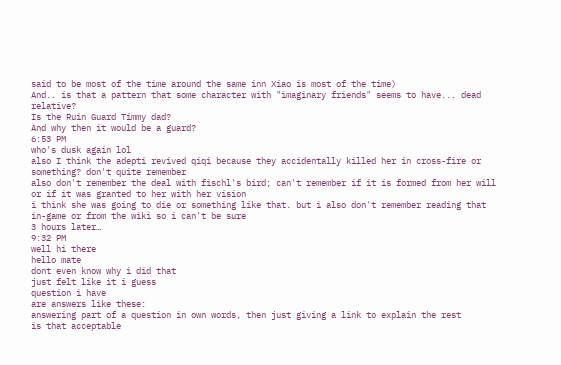said to be most of the time around the same inn Xiao is most of the time)
And.. is that a pattern that some character with "imaginary friends" seems to have... dead relative?
Is the Ruin Guard Timmy dad?
And why then it would be a guard?
6:53 PM
who's dusk again lol
also I think the adepti revived qiqi because they accidentally killed her in cross-fire or something? don't quite remember
also don't remember the deal with fischl's bird; can't remember if it is formed from her will or if it was granted to her with her vision
i think she was going to die or something like that. but i also don't remember reading that in-game or from the wiki so i can't be sure
3 hours later…
9:32 PM
well hi there
hello mate
dont even know why i did that
just felt like it i guess
question i have
are answers like these:
answering part of a question in own words, then just giving a link to explain the rest
is that acceptable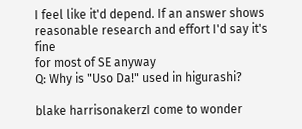I feel like it'd depend. If an answer shows reasonable research and effort I'd say it's fine
for most of SE anyway
Q: Why is "Uso Da!" used in higurashi?

blake harrisonakerzI come to wonder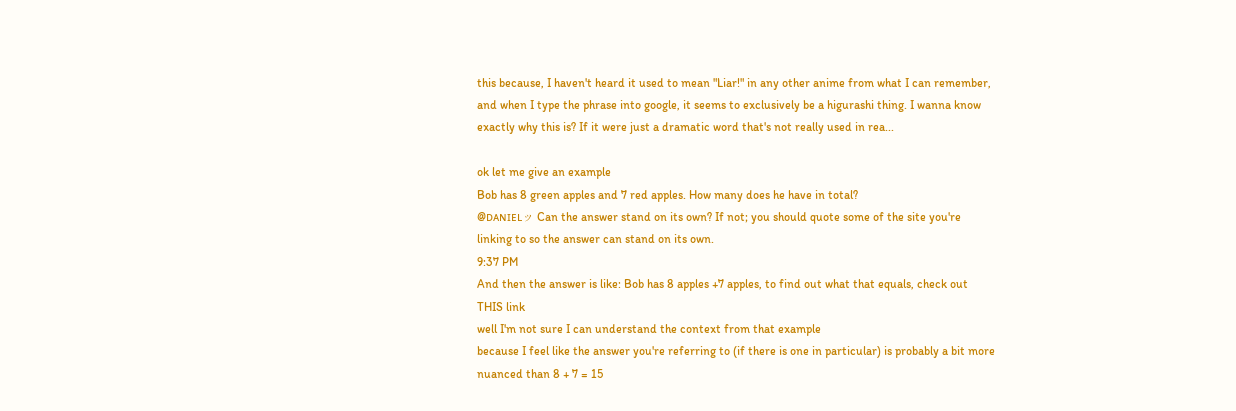this because, I haven't heard it used to mean "Liar!" in any other anime from what I can remember, and when I type the phrase into google, it seems to exclusively be a higurashi thing. I wanna know exactly why this is? If it were just a dramatic word that's not really used in rea...

ok let me give an example
Bob has 8 green apples and 7 red apples. How many does he have in total?
@ᴅᴀɴɪᴇʟッ Can the answer stand on its own? If not; you should quote some of the site you're linking to so the answer can stand on its own.
9:37 PM
And then the answer is like: Bob has 8 apples +7 apples, to find out what that equals, check out THIS link
well I'm not sure I can understand the context from that example
because I feel like the answer you're referring to (if there is one in particular) is probably a bit more nuanced than 8 + 7 = 15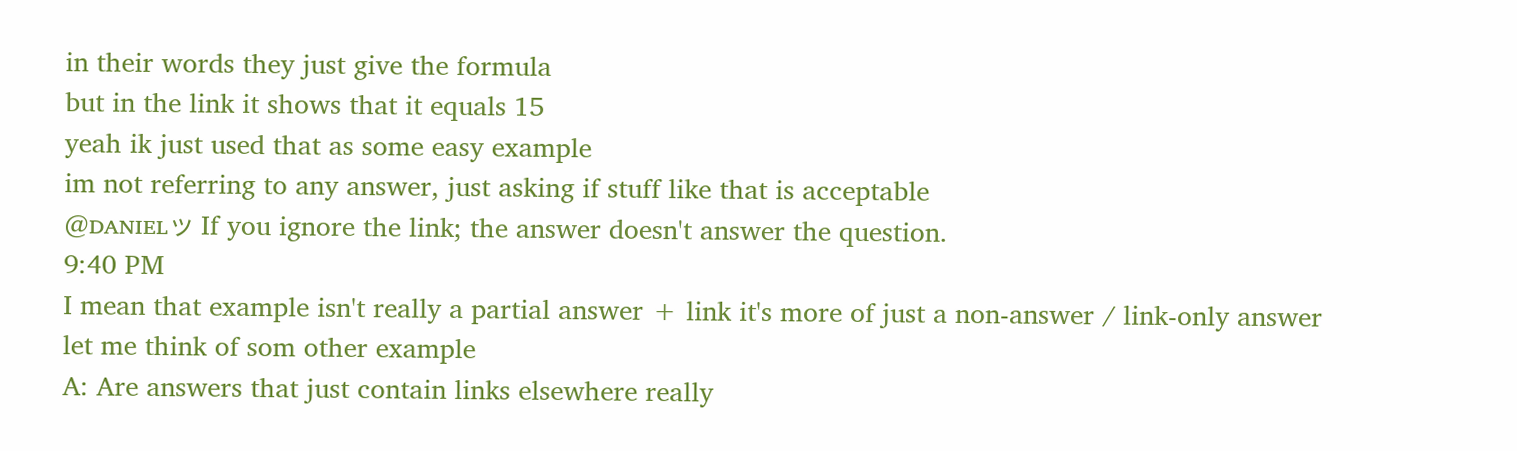in their words they just give the formula
but in the link it shows that it equals 15
yeah ik just used that as some easy example
im not referring to any answer, just asking if stuff like that is acceptable
@ᴅᴀɴɪᴇʟッ If you ignore the link; the answer doesn't answer the question.
9:40 PM
I mean that example isn't really a partial answer + link it's more of just a non-answer / link-only answer
let me think of som other example
A: Are answers that just contain links elsewhere really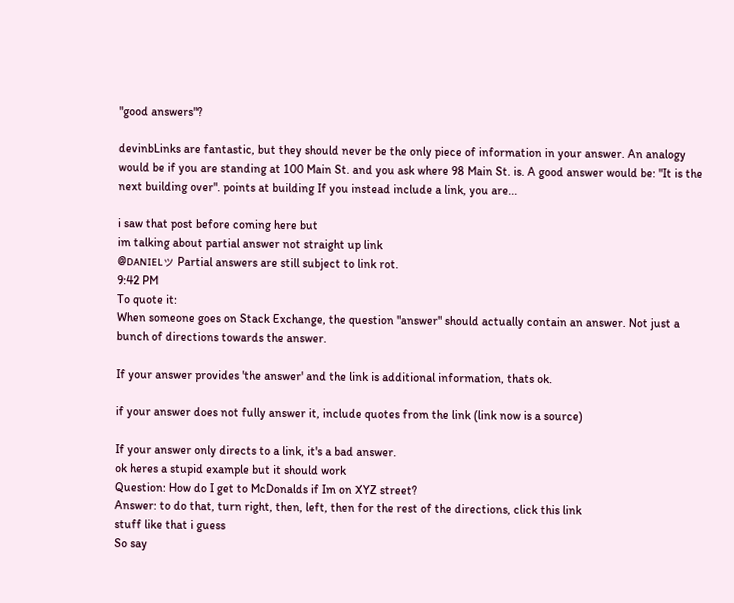"good answers"?

devinbLinks are fantastic, but they should never be the only piece of information in your answer. An analogy would be if you are standing at 100 Main St. and you ask where 98 Main St. is. A good answer would be: "It is the next building over". points at building If you instead include a link, you are...

i saw that post before coming here but
im talking about partial answer not straight up link
@ᴅᴀɴɪᴇʟッ Partial answers are still subject to link rot.
9:42 PM
To quote it:
When someone goes on Stack Exchange, the question "answer" should actually contain an answer. Not just a bunch of directions towards the answer.

If your answer provides 'the answer' and the link is additional information, thats ok.

if your answer does not fully answer it, include quotes from the link (link now is a source)

If your answer only directs to a link, it's a bad answer.
ok heres a stupid example but it should work
Question: How do I get to McDonalds if Im on XYZ street?
Answer: to do that, turn right, then, left, then for the rest of the directions, click this link
stuff like that i guess
So say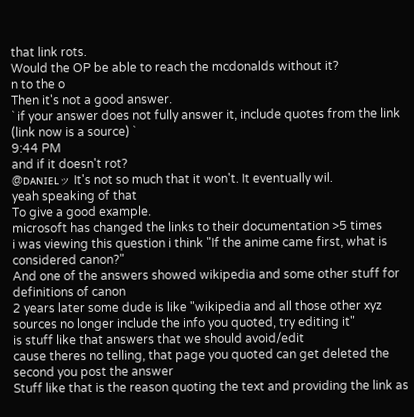that link rots.
Would the OP be able to reach the mcdonalds without it?
n to the o
Then it's not a good answer.
` if your answer does not fully answer it, include quotes from the link (link now is a source) `
9:44 PM
and if it doesn't rot?
@ᴅᴀɴɪᴇʟッ It's not so much that it won't. It eventually wil.
yeah speaking of that
To give a good example.
microsoft has changed the links to their documentation >5 times
i was viewing this question i think "If the anime came first, what is considered canon?"
And one of the answers showed wikipedia and some other stuff for definitions of canon
2 years later some dude is like "wikipedia and all those other xyz sources no longer include the info you quoted, try editing it"
is stuff like that answers that we should avoid/edit
cause theres no telling, that page you quoted can get deleted the second you post the answer
Stuff like that is the reason quoting the text and providing the link as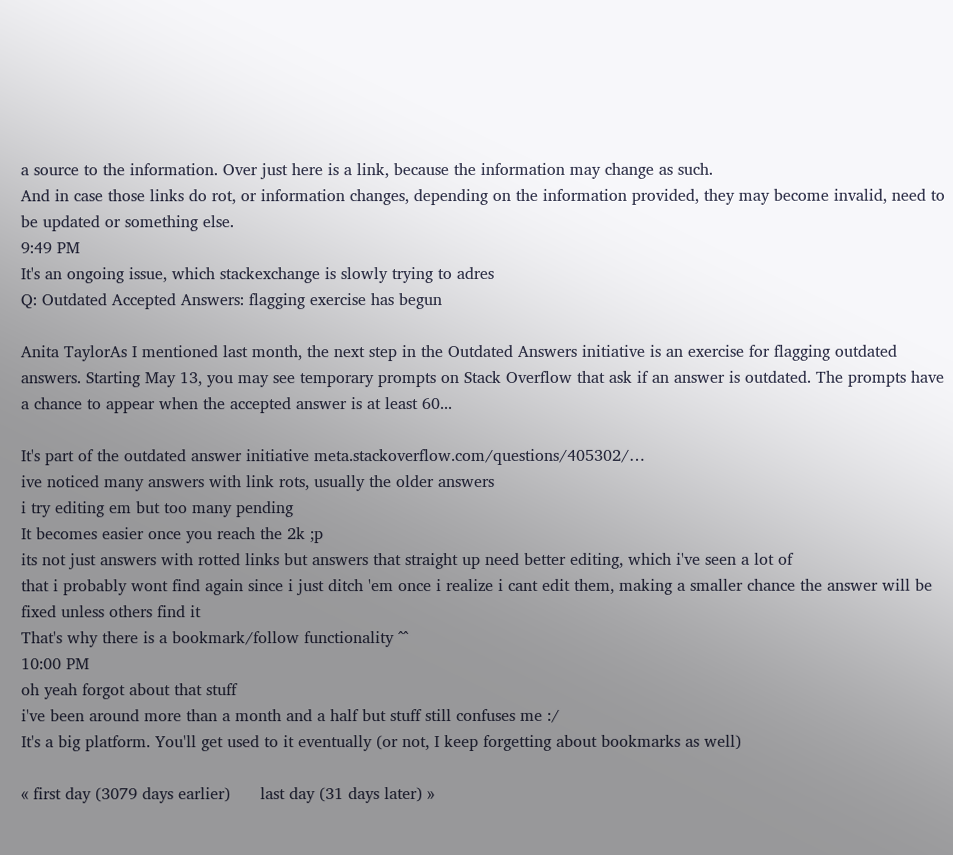a source to the information. Over just here is a link, because the information may change as such.
And in case those links do rot, or information changes, depending on the information provided, they may become invalid, need to be updated or something else.
9:49 PM
It's an ongoing issue, which stackexchange is slowly trying to adres
Q: Outdated Accepted Answers: flagging exercise has begun

Anita TaylorAs I mentioned last month, the next step in the Outdated Answers initiative is an exercise for flagging outdated answers. Starting May 13, you may see temporary prompts on Stack Overflow that ask if an answer is outdated. The prompts have a chance to appear when the accepted answer is at least 60...

It's part of the outdated answer initiative meta.stackoverflow.com/questions/405302/…
ive noticed many answers with link rots, usually the older answers
i try editing em but too many pending
It becomes easier once you reach the 2k ;p
its not just answers with rotted links but answers that straight up need better editing, which i've seen a lot of
that i probably wont find again since i just ditch 'em once i realize i cant edit them, making a smaller chance the answer will be fixed unless others find it
That's why there is a bookmark/follow functionality ^^
10:00 PM
oh yeah forgot about that stuff
i've been around more than a month and a half but stuff still confuses me :/
It's a big platform. You'll get used to it eventually (or not, I keep forgetting about bookmarks as well)

« first day (3079 days earlier)      last day (31 days later) »